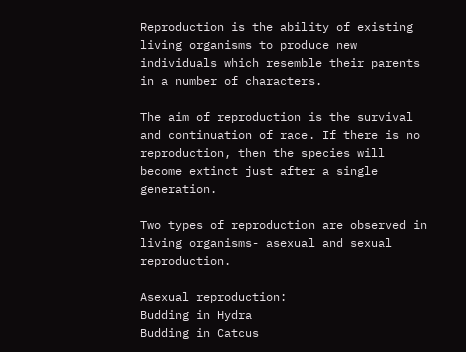Reproduction is the ability of existing living organisms to produce new individuals which resemble their parents in a number of characters.

The aim of reproduction is the survival and continuation of race. If there is no reproduction, then the species will become extinct just after a single generation.

Two types of reproduction are observed in living organisms- asexual and sexual reproduction.

Asexual reproduction:
Budding in Hydra
Budding in Catcus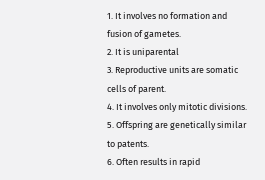1. It involves no formation and fusion of gametes.
2. It is uniparental
3. Reproductive units are somatic cells of parent.
4. It involves only mitotic divisions.
5. Offspring are genetically similar to patents.
6. Often results in rapid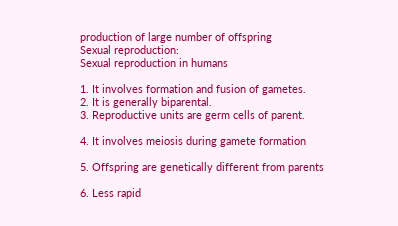production of large number of offspring
Sexual reproduction:
Sexual reproduction in humans

1. It involves formation and fusion of gametes.
2. It is generally biparental.
3. Reproductive units are germ cells of parent.

4. It involves meiosis during gamete formation

5. Offspring are genetically different from parents

6. Less rapid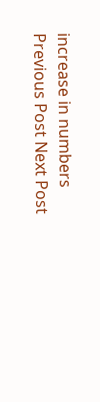increase in numbers
Previous Post Next Post